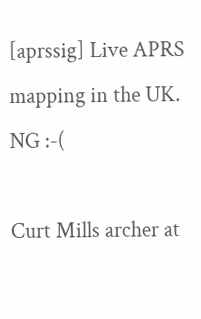[aprssig] Live APRS mapping in the UK. NG :-(

Curt Mills archer at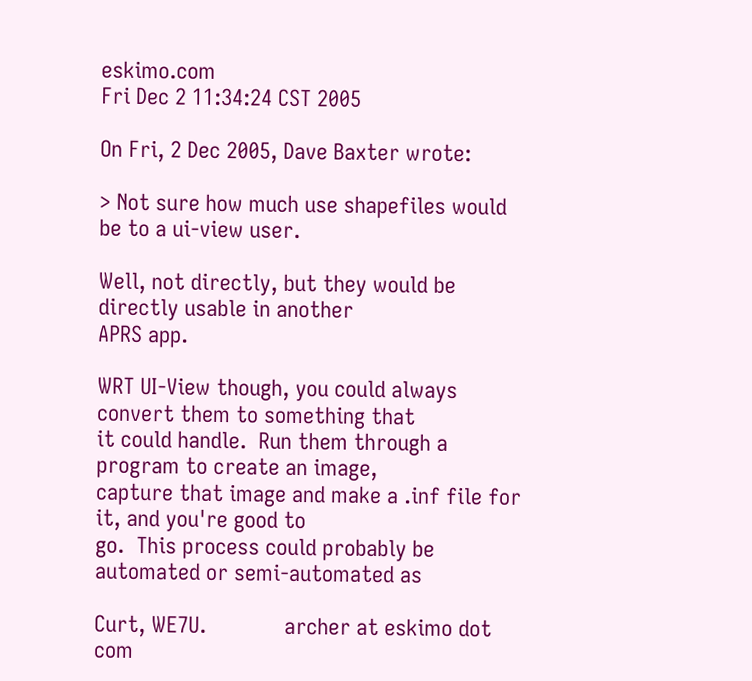eskimo.com
Fri Dec 2 11:34:24 CST 2005

On Fri, 2 Dec 2005, Dave Baxter wrote:

> Not sure how much use shapefiles would be to a ui-view user.

Well, not directly, but they would be directly usable in another
APRS app.

WRT UI-View though, you could always convert them to something that
it could handle.  Run them through a program to create an image,
capture that image and make a .inf file for it, and you're good to
go.  This process could probably be automated or semi-automated as

Curt, WE7U.             archer at eskimo dot com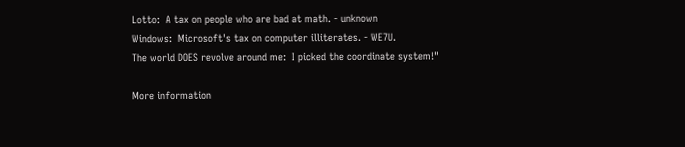Lotto:  A tax on people who are bad at math. - unknown
Windows:  Microsoft's tax on computer illiterates. - WE7U.
The world DOES revolve around me:  I picked the coordinate system!"

More information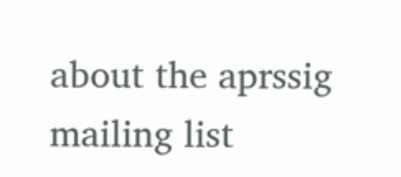about the aprssig mailing list